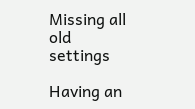Missing all old settings

Having an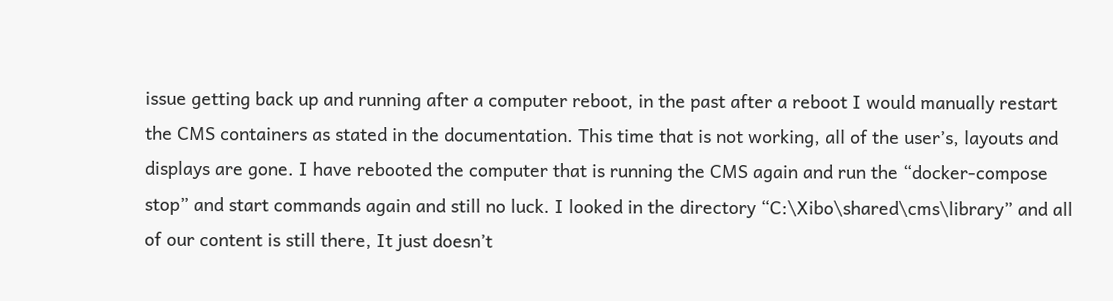issue getting back up and running after a computer reboot, in the past after a reboot I would manually restart the CMS containers as stated in the documentation. This time that is not working, all of the user’s, layouts and displays are gone. I have rebooted the computer that is running the CMS again and run the “docker-compose stop” and start commands again and still no luck. I looked in the directory “C:\Xibo\shared\cms\library” and all of our content is still there, It just doesn’t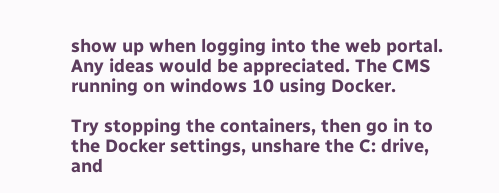show up when logging into the web portal. Any ideas would be appreciated. The CMS running on windows 10 using Docker.

Try stopping the containers, then go in to the Docker settings, unshare the C: drive, and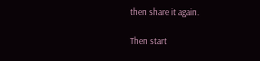then share it again.

Then start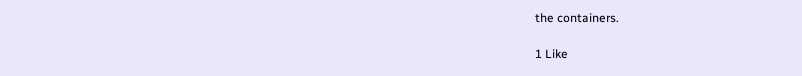the containers.

1 Like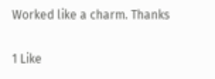Worked like a charm. Thanks

1 Like